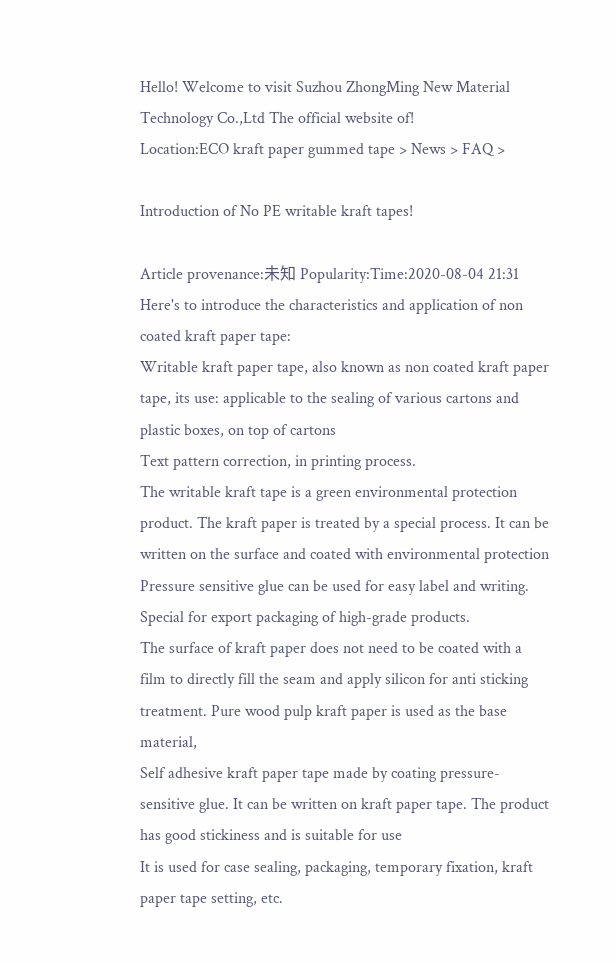Hello! Welcome to visit Suzhou ZhongMing New Material Technology Co.,Ltd The official website of!
Location:ECO kraft paper gummed tape > News > FAQ >

Introduction of No PE writable kraft tapes!

Article provenance:未知 Popularity:Time:2020-08-04 21:31
Here's to introduce the characteristics and application of non coated kraft paper tape:
Writable kraft paper tape, also known as non coated kraft paper tape, its use: applicable to the sealing of various cartons and plastic boxes, on top of cartons
Text pattern correction, in printing process.
The writable kraft tape is a green environmental protection product. The kraft paper is treated by a special process. It can be written on the surface and coated with environmental protection
Pressure sensitive glue can be used for easy label and writing. Special for export packaging of high-grade products.
The surface of kraft paper does not need to be coated with a film to directly fill the seam and apply silicon for anti sticking treatment. Pure wood pulp kraft paper is used as the base material,
Self adhesive kraft paper tape made by coating pressure-sensitive glue. It can be written on kraft paper tape. The product has good stickiness and is suitable for use
It is used for case sealing, packaging, temporary fixation, kraft paper tape setting, etc.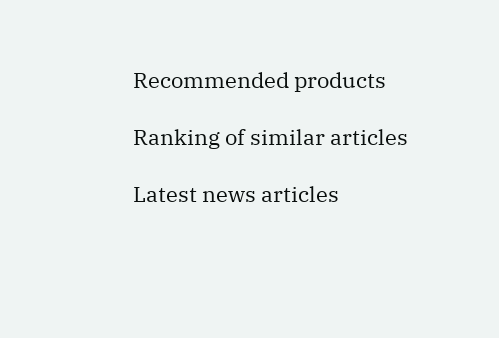Recommended products

Ranking of similar articles

Latest news articles